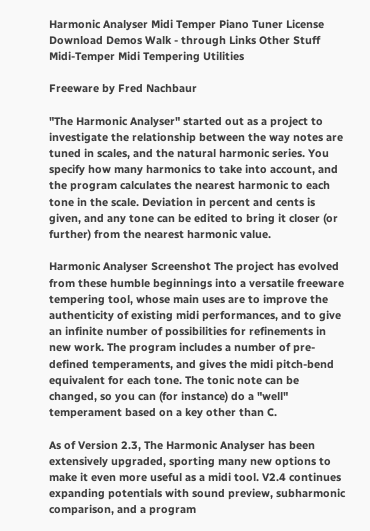Harmonic Analyser Midi Temper Piano Tuner License Download Demos Walk - through Links Other Stuff
Midi-Temper Midi Tempering Utilities

Freeware by Fred Nachbaur

"The Harmonic Analyser" started out as a project to investigate the relationship between the way notes are tuned in scales, and the natural harmonic series. You specify how many harmonics to take into account, and the program calculates the nearest harmonic to each tone in the scale. Deviation in percent and cents is given, and any tone can be edited to bring it closer (or further) from the nearest harmonic value.

Harmonic Analyser Screenshot The project has evolved from these humble beginnings into a versatile freeware tempering tool, whose main uses are to improve the authenticity of existing midi performances, and to give an infinite number of possibilities for refinements in new work. The program includes a number of pre-defined temperaments, and gives the midi pitch-bend equivalent for each tone. The tonic note can be changed, so you can (for instance) do a "well" temperament based on a key other than C.

As of Version 2.3, The Harmonic Analyser has been extensively upgraded, sporting many new options to make it even more useful as a midi tool. V2.4 continues expanding potentials with sound preview, subharmonic comparison, and a program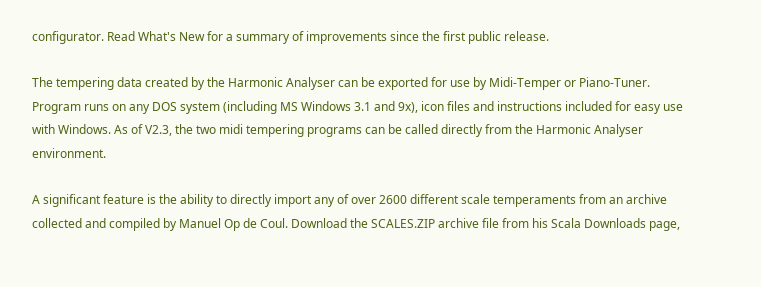configurator. Read What's New for a summary of improvements since the first public release.

The tempering data created by the Harmonic Analyser can be exported for use by Midi-Temper or Piano-Tuner. Program runs on any DOS system (including MS Windows 3.1 and 9x), icon files and instructions included for easy use with Windows. As of V2.3, the two midi tempering programs can be called directly from the Harmonic Analyser environment.

A significant feature is the ability to directly import any of over 2600 different scale temperaments from an archive collected and compiled by Manuel Op de Coul. Download the SCALES.ZIP archive file from his Scala Downloads page,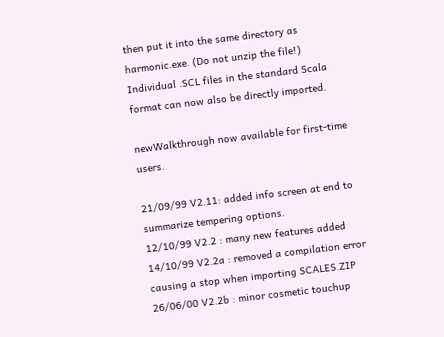then put it into the same directory as harmonic.exe. (Do not unzip the file!) Individual .SCL files in the standard Scala format can now also be directly imported.

newWalkthrough now available for first-time users.

21/09/99 V2.11: added info screen at end to summarize tempering options.
12/10/99 V2.2 : many new features added
14/10/99 V2.2a : removed a compilation error causing a stop when importing SCALES.ZIP
26/06/00 V2.2b : minor cosmetic touchup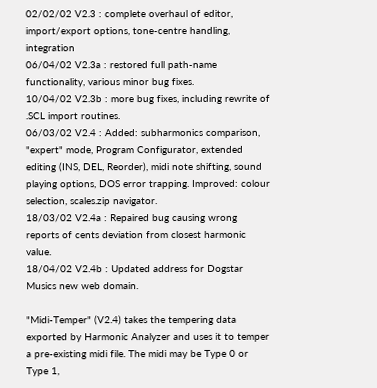02/02/02 V2.3 : complete overhaul of editor, import/export options, tone-centre handling, integration
06/04/02 V2.3a : restored full path-name functionality, various minor bug fixes.
10/04/02 V2.3b : more bug fixes, including rewrite of .SCL import routines.
06/03/02 V2.4 : Added: subharmonics comparison, "expert" mode, Program Configurator, extended editing (INS, DEL, Reorder), midi note shifting, sound playing options, DOS error trapping. Improved: colour selection, scales.zip navigator.
18/03/02 V2.4a : Repaired bug causing wrong reports of cents deviation from closest harmonic value.
18/04/02 V2.4b : Updated address for Dogstar Musics new web domain.

"Midi-Temper" (V2.4) takes the tempering data exported by Harmonic Analyzer and uses it to temper a pre-existing midi file. The midi may be Type 0 or Type 1,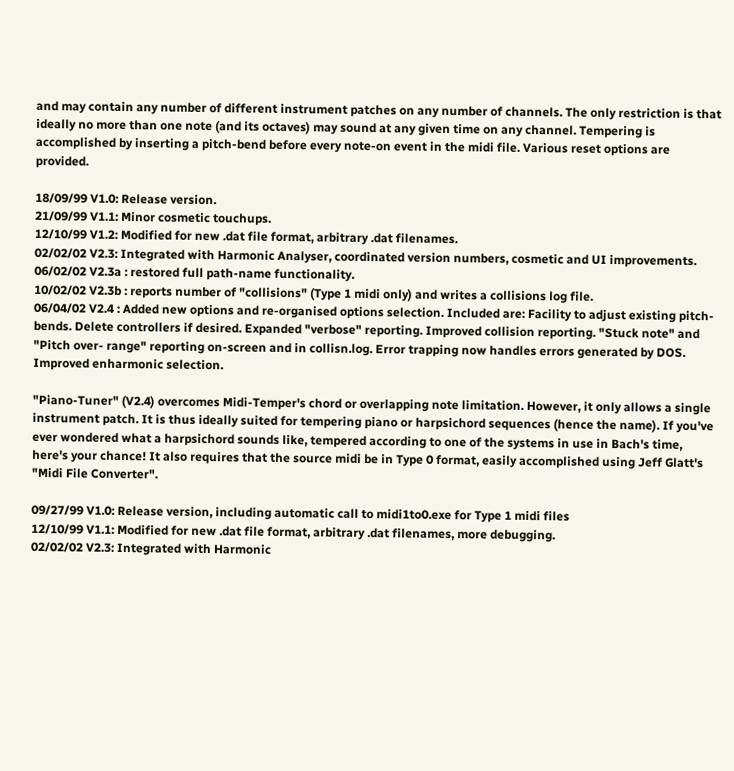and may contain any number of different instrument patches on any number of channels. The only restriction is that ideally no more than one note (and its octaves) may sound at any given time on any channel. Tempering is accomplished by inserting a pitch-bend before every note-on event in the midi file. Various reset options are provided.

18/09/99 V1.0: Release version.
21/09/99 V1.1: Minor cosmetic touchups.
12/10/99 V1.2: Modified for new .dat file format, arbitrary .dat filenames.
02/02/02 V2.3: Integrated with Harmonic Analyser, coordinated version numbers, cosmetic and UI improvements.
06/02/02 V2.3a : restored full path-name functionality.
10/02/02 V2.3b : reports number of "collisions" (Type 1 midi only) and writes a collisions log file.
06/04/02 V2.4 : Added new options and re-organised options selection. Included are: Facility to adjust existing pitch-bends. Delete controllers if desired. Expanded "verbose" reporting. Improved collision reporting. "Stuck note" and "Pitch over- range" reporting on-screen and in collisn.log. Error trapping now handles errors generated by DOS. Improved enharmonic selection.

"Piano-Tuner" (V2.4) overcomes Midi-Temper's chord or overlapping note limitation. However, it only allows a single instrument patch. It is thus ideally suited for tempering piano or harpsichord sequences (hence the name). If you've ever wondered what a harpsichord sounds like, tempered according to one of the systems in use in Bach's time, here's your chance! It also requires that the source midi be in Type 0 format, easily accomplished using Jeff Glatt's "Midi File Converter".

09/27/99 V1.0: Release version, including automatic call to midi1to0.exe for Type 1 midi files
12/10/99 V1.1: Modified for new .dat file format, arbitrary .dat filenames, more debugging.
02/02/02 V2.3: Integrated with Harmonic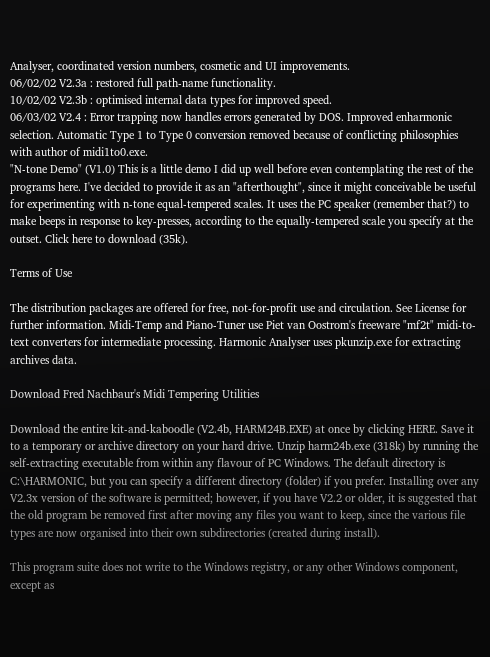Analyser, coordinated version numbers, cosmetic and UI improvements.
06/02/02 V2.3a : restored full path-name functionality.
10/02/02 V2.3b : optimised internal data types for improved speed.
06/03/02 V2.4 : Error trapping now handles errors generated by DOS. Improved enharmonic selection. Automatic Type 1 to Type 0 conversion removed because of conflicting philosophies with author of midi1to0.exe.
"N-tone Demo" (V1.0) This is a little demo I did up well before even contemplating the rest of the programs here. I've decided to provide it as an "afterthought", since it might conceivable be useful for experimenting with n-tone equal-tempered scales. It uses the PC speaker (remember that?) to make beeps in response to key-presses, according to the equally-tempered scale you specify at the outset. Click here to download (35k).

Terms of Use

The distribution packages are offered for free, not-for-profit use and circulation. See License for further information. Midi-Temp and Piano-Tuner use Piet van Oostrom's freeware "mf2t" midi-to-text converters for intermediate processing. Harmonic Analyser uses pkunzip.exe for extracting archives data.

Download Fred Nachbaur's Midi Tempering Utilities

Download the entire kit-and-kaboodle (V2.4b, HARM24B.EXE) at once by clicking HERE. Save it to a temporary or archive directory on your hard drive. Unzip harm24b.exe (318k) by running the self-extracting executable from within any flavour of PC Windows. The default directory is C:\HARMONIC, but you can specify a different directory (folder) if you prefer. Installing over any V2.3x version of the software is permitted; however, if you have V2.2 or older, it is suggested that the old program be removed first after moving any files you want to keep, since the various file types are now organised into their own subdirectories (created during install).

This program suite does not write to the Windows registry, or any other Windows component, except as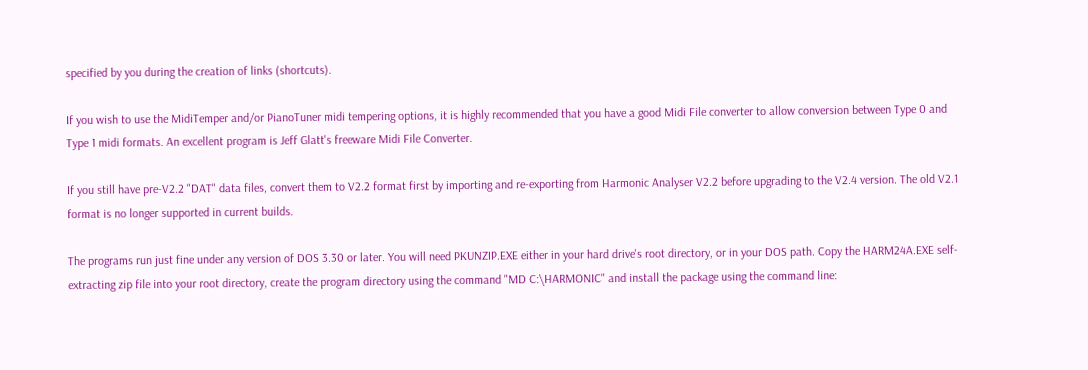specified by you during the creation of links (shortcuts).

If you wish to use the MidiTemper and/or PianoTuner midi tempering options, it is highly recommended that you have a good Midi File converter to allow conversion between Type 0 and Type 1 midi formats. An excellent program is Jeff Glatt's freeware Midi File Converter.

If you still have pre-V2.2 "DAT" data files, convert them to V2.2 format first by importing and re-exporting from Harmonic Analyser V2.2 before upgrading to the V2.4 version. The old V2.1 format is no longer supported in current builds.

The programs run just fine under any version of DOS 3.30 or later. You will need PKUNZIP.EXE either in your hard drive's root directory, or in your DOS path. Copy the HARM24A.EXE self-extracting zip file into your root directory, create the program directory using the command "MD C:\HARMONIC" and install the package using the command line: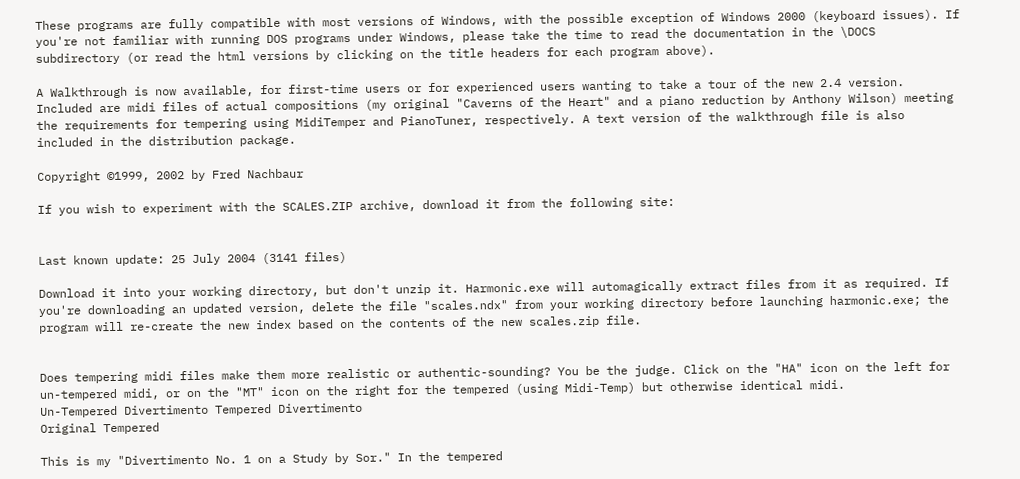These programs are fully compatible with most versions of Windows, with the possible exception of Windows 2000 (keyboard issues). If you're not familiar with running DOS programs under Windows, please take the time to read the documentation in the \DOCS subdirectory (or read the html versions by clicking on the title headers for each program above).

A Walkthrough is now available, for first-time users or for experienced users wanting to take a tour of the new 2.4 version. Included are midi files of actual compositions (my original "Caverns of the Heart" and a piano reduction by Anthony Wilson) meeting the requirements for tempering using MidiTemper and PianoTuner, respectively. A text version of the walkthrough file is also included in the distribution package.

Copyright ©1999, 2002 by Fred Nachbaur

If you wish to experiment with the SCALES.ZIP archive, download it from the following site:


Last known update: 25 July 2004 (3141 files)

Download it into your working directory, but don't unzip it. Harmonic.exe will automagically extract files from it as required. If you're downloading an updated version, delete the file "scales.ndx" from your working directory before launching harmonic.exe; the program will re-create the new index based on the contents of the new scales.zip file.


Does tempering midi files make them more realistic or authentic-sounding? You be the judge. Click on the "HA" icon on the left for un-tempered midi, or on the "MT" icon on the right for the tempered (using Midi-Temp) but otherwise identical midi.
Un-Tempered Divertimento Tempered Divertimento
Original Tempered

This is my "Divertimento No. 1 on a Study by Sor." In the tempered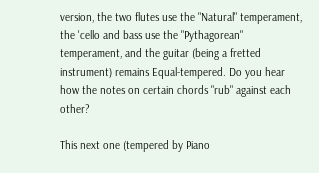version, the two flutes use the "Natural" temperament, the 'cello and bass use the "Pythagorean" temperament, and the guitar (being a fretted instrument) remains Equal-tempered. Do you hear how the notes on certain chords "rub" against each other?

This next one (tempered by Piano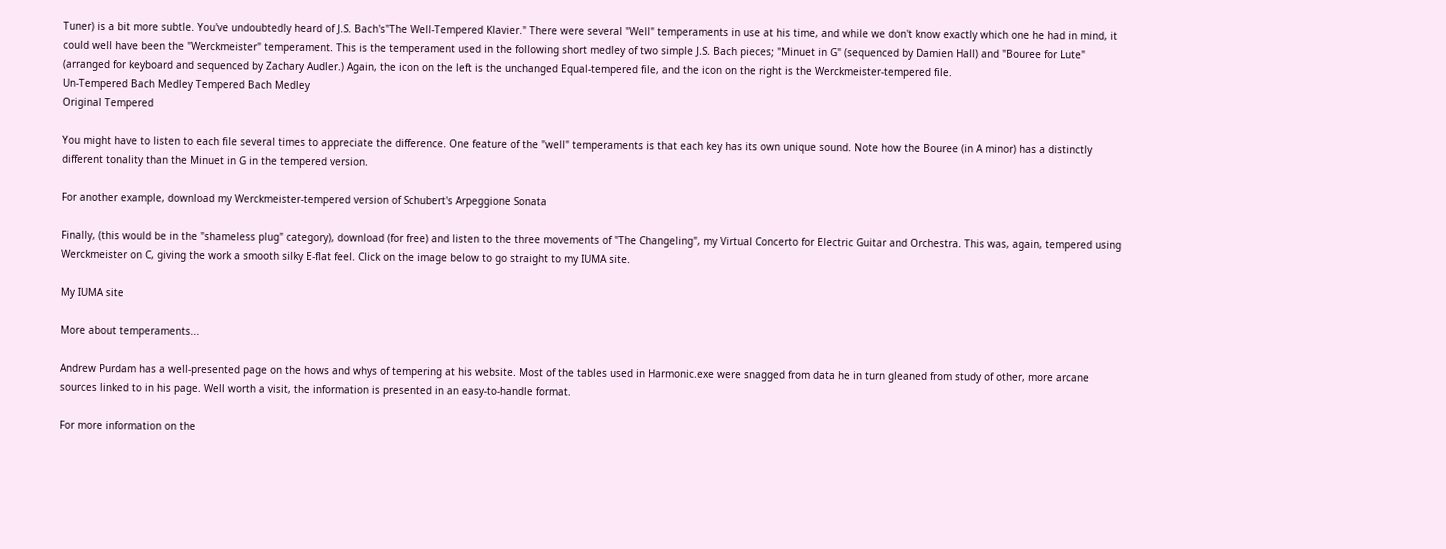Tuner) is a bit more subtle. You've undoubtedly heard of J.S. Bach's"The Well-Tempered Klavier." There were several "Well" temperaments in use at his time, and while we don't know exactly which one he had in mind, it could well have been the "Werckmeister" temperament. This is the temperament used in the following short medley of two simple J.S. Bach pieces; "Minuet in G" (sequenced by Damien Hall) and "Bouree for Lute" (arranged for keyboard and sequenced by Zachary Audler.) Again, the icon on the left is the unchanged Equal-tempered file, and the icon on the right is the Werckmeister-tempered file.
Un-Tempered Bach Medley Tempered Bach Medley
Original Tempered

You might have to listen to each file several times to appreciate the difference. One feature of the "well" temperaments is that each key has its own unique sound. Note how the Bouree (in A minor) has a distinctly different tonality than the Minuet in G in the tempered version.

For another example, download my Werckmeister-tempered version of Schubert's Arpeggione Sonata

Finally, (this would be in the "shameless plug" category), download (for free) and listen to the three movements of "The Changeling", my Virtual Concerto for Electric Guitar and Orchestra. This was, again, tempered using Werckmeister on C, giving the work a smooth silky E-flat feel. Click on the image below to go straight to my IUMA site.

My IUMA site

More about temperaments...

Andrew Purdam has a well-presented page on the hows and whys of tempering at his website. Most of the tables used in Harmonic.exe were snagged from data he in turn gleaned from study of other, more arcane sources linked to in his page. Well worth a visit, the information is presented in an easy-to-handle format.

For more information on the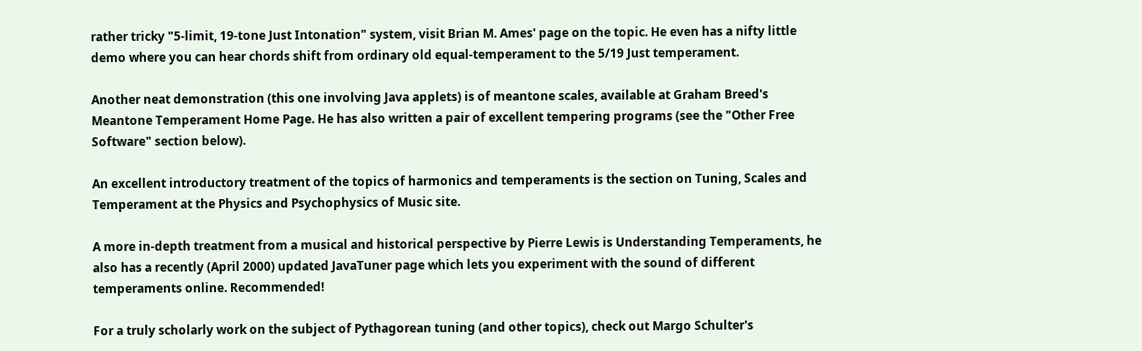rather tricky "5-limit, 19-tone Just Intonation" system, visit Brian M. Ames' page on the topic. He even has a nifty little demo where you can hear chords shift from ordinary old equal-temperament to the 5/19 Just temperament.

Another neat demonstration (this one involving Java applets) is of meantone scales, available at Graham Breed's Meantone Temperament Home Page. He has also written a pair of excellent tempering programs (see the "Other Free Software" section below).

An excellent introductory treatment of the topics of harmonics and temperaments is the section on Tuning, Scales and Temperament at the Physics and Psychophysics of Music site.

A more in-depth treatment from a musical and historical perspective by Pierre Lewis is Understanding Temperaments, he also has a recently (April 2000) updated JavaTuner page which lets you experiment with the sound of different temperaments online. Recommended!

For a truly scholarly work on the subject of Pythagorean tuning (and other topics), check out Margo Schulter's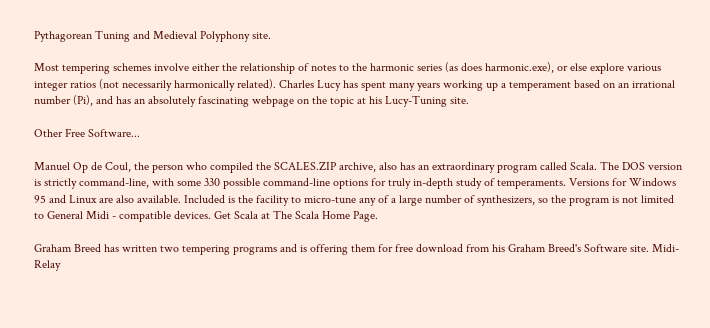Pythagorean Tuning and Medieval Polyphony site.

Most tempering schemes involve either the relationship of notes to the harmonic series (as does harmonic.exe), or else explore various integer ratios (not necessarily harmonically related). Charles Lucy has spent many years working up a temperament based on an irrational number (Pi), and has an absolutely fascinating webpage on the topic at his Lucy-Tuning site.

Other Free Software...

Manuel Op de Coul, the person who compiled the SCALES.ZIP archive, also has an extraordinary program called Scala. The DOS version is strictly command-line, with some 330 possible command-line options for truly in-depth study of temperaments. Versions for Windows 95 and Linux are also available. Included is the facility to micro-tune any of a large number of synthesizers, so the program is not limited to General Midi - compatible devices. Get Scala at The Scala Home Page.

Graham Breed has written two tempering programs and is offering them for free download from his Graham Breed's Software site. Midi-Relay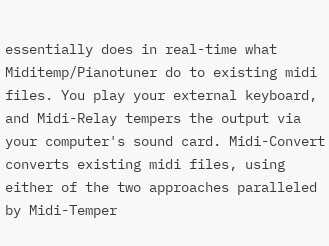essentially does in real-time what Miditemp/Pianotuner do to existing midi files. You play your external keyboard, and Midi-Relay tempers the output via your computer's sound card. Midi-Convert converts existing midi files, using either of the two approaches paralleled by Midi-Temper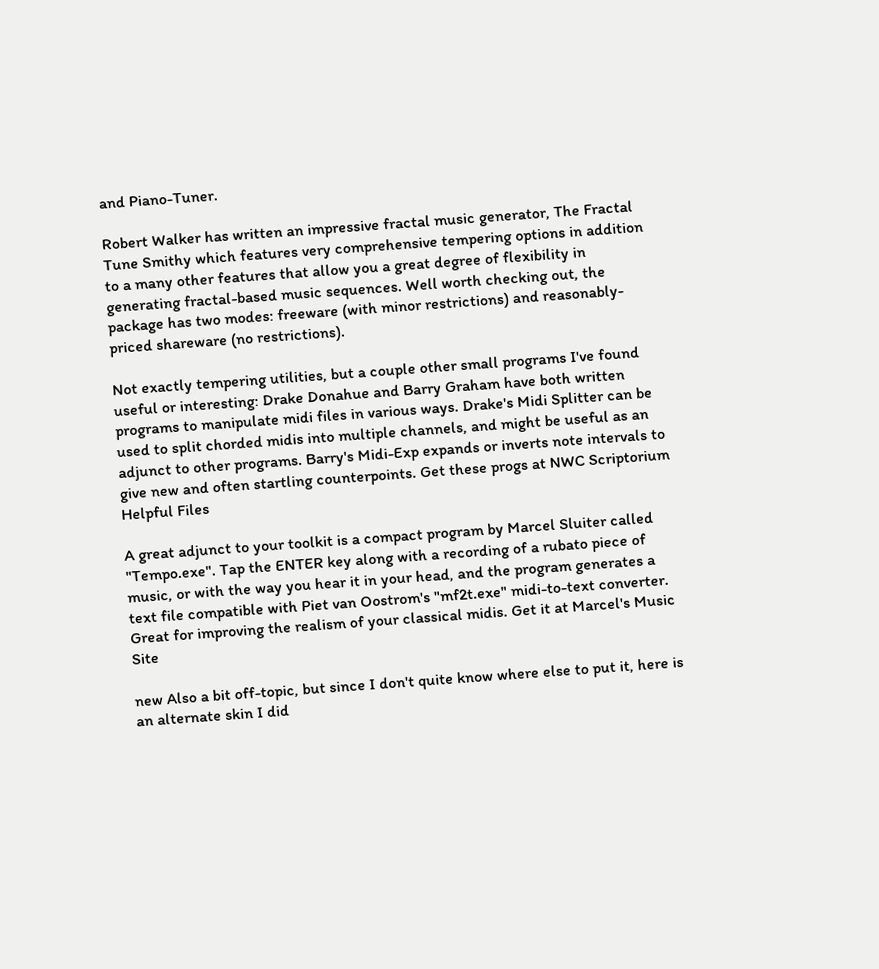and Piano-Tuner.

Robert Walker has written an impressive fractal music generator, The Fractal Tune Smithy which features very comprehensive tempering options in addition to a many other features that allow you a great degree of flexibility in generating fractal-based music sequences. Well worth checking out, the package has two modes: freeware (with minor restrictions) and reasonably-priced shareware (no restrictions).

Not exactly tempering utilities, but a couple other small programs I've found useful or interesting: Drake Donahue and Barry Graham have both written programs to manipulate midi files in various ways. Drake's Midi Splitter can be used to split chorded midis into multiple channels, and might be useful as an adjunct to other programs. Barry's Midi-Exp expands or inverts note intervals to give new and often startling counterpoints. Get these progs at NWC Scriptorium Helpful Files

A great adjunct to your toolkit is a compact program by Marcel Sluiter called "Tempo.exe". Tap the ENTER key along with a recording of a rubato piece of music, or with the way you hear it in your head, and the program generates a text file compatible with Piet van Oostrom's "mf2t.exe" midi-to-text converter. Great for improving the realism of your classical midis. Get it at Marcel's Music Site

new Also a bit off-topic, but since I don't quite know where else to put it, here is an alternate skin I did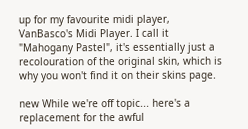up for my favourite midi player, VanBasco's Midi Player. I call it "Mahogany Pastel", it's essentially just a recolouration of the original skin, which is why you won't find it on their skins page.

new While we're off topic... here's a replacement for the awful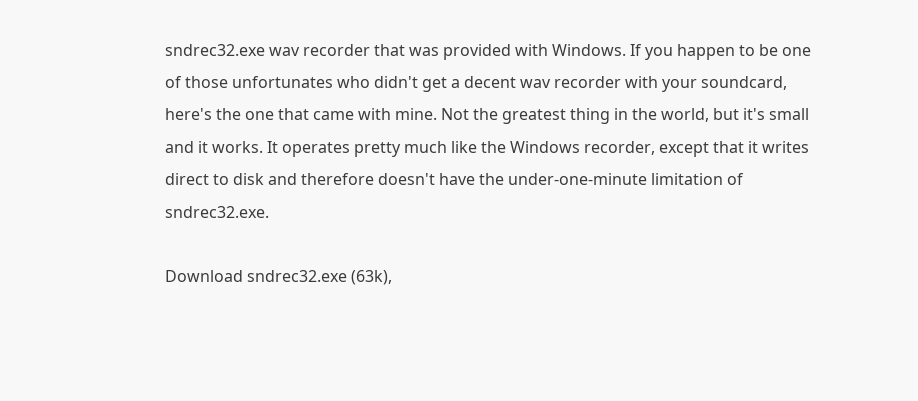sndrec32.exe wav recorder that was provided with Windows. If you happen to be one of those unfortunates who didn't get a decent wav recorder with your soundcard, here's the one that came with mine. Not the greatest thing in the world, but it's small and it works. It operates pretty much like the Windows recorder, except that it writes direct to disk and therefore doesn't have the under-one-minute limitation of sndrec32.exe.

Download sndrec32.exe (63k),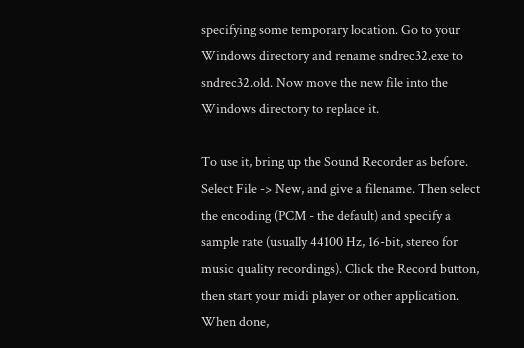specifying some temporary location. Go to your Windows directory and rename sndrec32.exe to sndrec32.old. Now move the new file into the Windows directory to replace it.

To use it, bring up the Sound Recorder as before. Select File -> New, and give a filename. Then select the encoding (PCM - the default) and specify a sample rate (usually 44100 Hz, 16-bit, stereo for music quality recordings). Click the Record button, then start your midi player or other application. When done,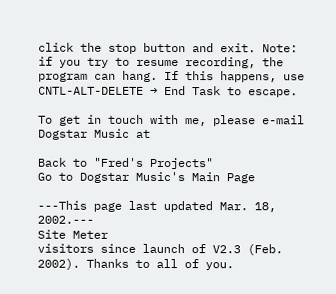click the stop button and exit. Note: if you try to resume recording, the program can hang. If this happens, use CNTL-ALT-DELETE → End Task to escape.

To get in touch with me, please e-mail Dogstar Music at

Back to "Fred's Projects"
Go to Dogstar Music's Main Page

---This page last updated Mar. 18, 2002.---
Site Meter
visitors since launch of V2.3 (Feb. 2002). Thanks to all of you.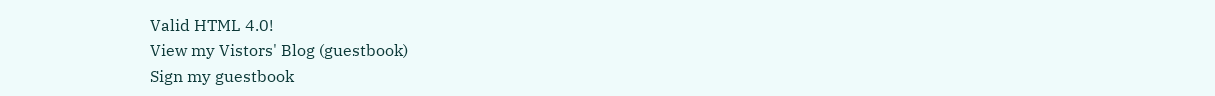Valid HTML 4.0!
View my Vistors' Blog (guestbook)
Sign my guestbook